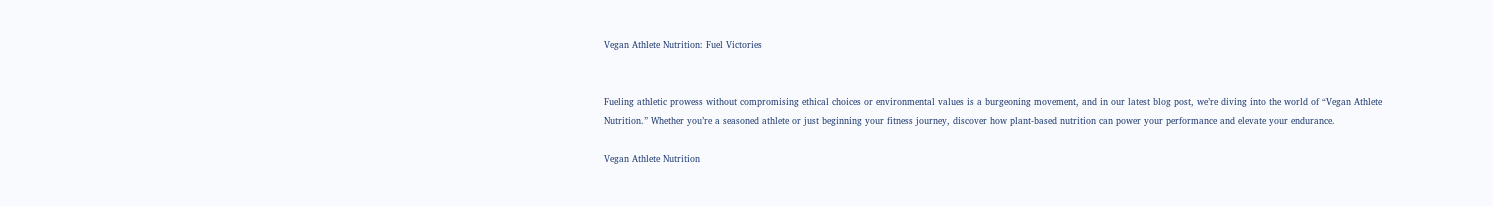Vegan Athlete Nutrition: Fuel Victories


Fueling athletic prowess without compromising ethical choices or environmental values is a burgeoning movement, and in our latest blog post, we’re diving into the world of “Vegan Athlete Nutrition.” Whether you’re a seasoned athlete or just beginning your fitness journey, discover how plant-based nutrition can power your performance and elevate your endurance.

Vegan Athlete Nutrition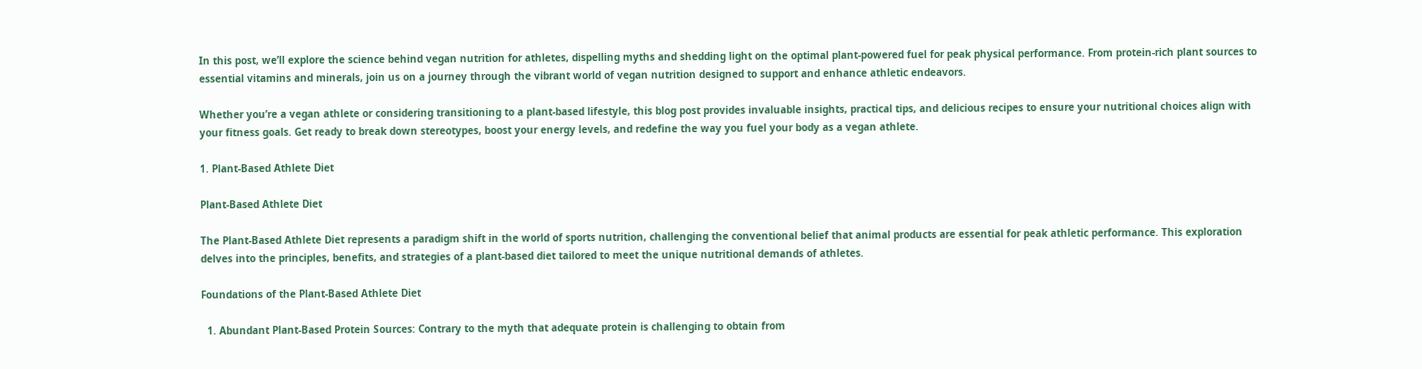In this post, we’ll explore the science behind vegan nutrition for athletes, dispelling myths and shedding light on the optimal plant-powered fuel for peak physical performance. From protein-rich plant sources to essential vitamins and minerals, join us on a journey through the vibrant world of vegan nutrition designed to support and enhance athletic endeavors.

Whether you’re a vegan athlete or considering transitioning to a plant-based lifestyle, this blog post provides invaluable insights, practical tips, and delicious recipes to ensure your nutritional choices align with your fitness goals. Get ready to break down stereotypes, boost your energy levels, and redefine the way you fuel your body as a vegan athlete.

1. Plant-Based Athlete Diet

Plant-Based Athlete Diet

The Plant-Based Athlete Diet represents a paradigm shift in the world of sports nutrition, challenging the conventional belief that animal products are essential for peak athletic performance. This exploration delves into the principles, benefits, and strategies of a plant-based diet tailored to meet the unique nutritional demands of athletes.

Foundations of the Plant-Based Athlete Diet

  1. Abundant Plant-Based Protein Sources: Contrary to the myth that adequate protein is challenging to obtain from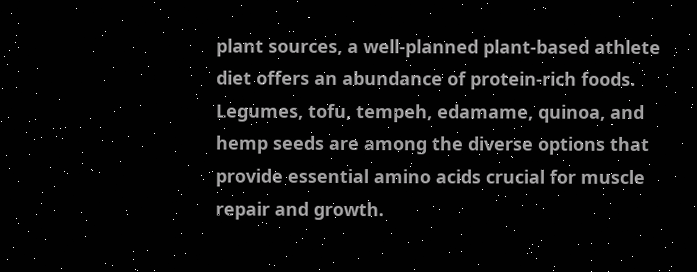plant sources, a well-planned plant-based athlete diet offers an abundance of protein-rich foods. Legumes, tofu, tempeh, edamame, quinoa, and hemp seeds are among the diverse options that provide essential amino acids crucial for muscle repair and growth.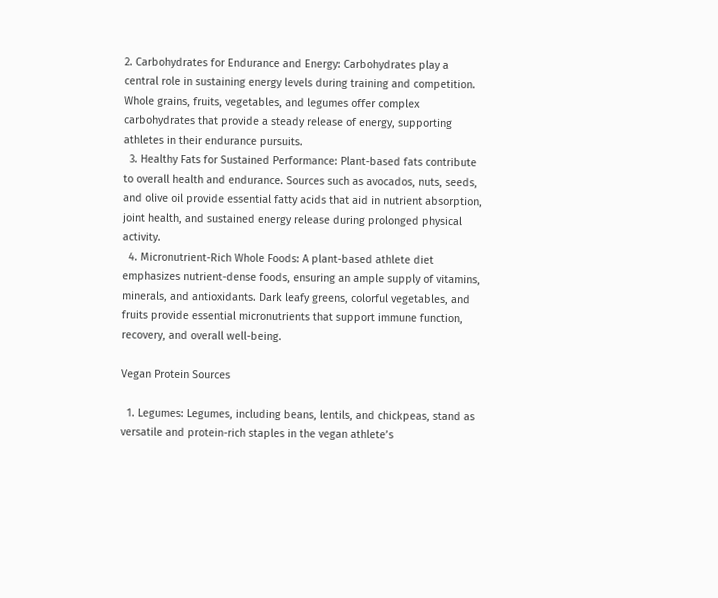2. Carbohydrates for Endurance and Energy: Carbohydrates play a central role in sustaining energy levels during training and competition. Whole grains, fruits, vegetables, and legumes offer complex carbohydrates that provide a steady release of energy, supporting athletes in their endurance pursuits.
  3. Healthy Fats for Sustained Performance: Plant-based fats contribute to overall health and endurance. Sources such as avocados, nuts, seeds, and olive oil provide essential fatty acids that aid in nutrient absorption, joint health, and sustained energy release during prolonged physical activity.
  4. Micronutrient-Rich Whole Foods: A plant-based athlete diet emphasizes nutrient-dense foods, ensuring an ample supply of vitamins, minerals, and antioxidants. Dark leafy greens, colorful vegetables, and fruits provide essential micronutrients that support immune function, recovery, and overall well-being.

Vegan Protein Sources

  1. Legumes: Legumes, including beans, lentils, and chickpeas, stand as versatile and protein-rich staples in the vegan athlete’s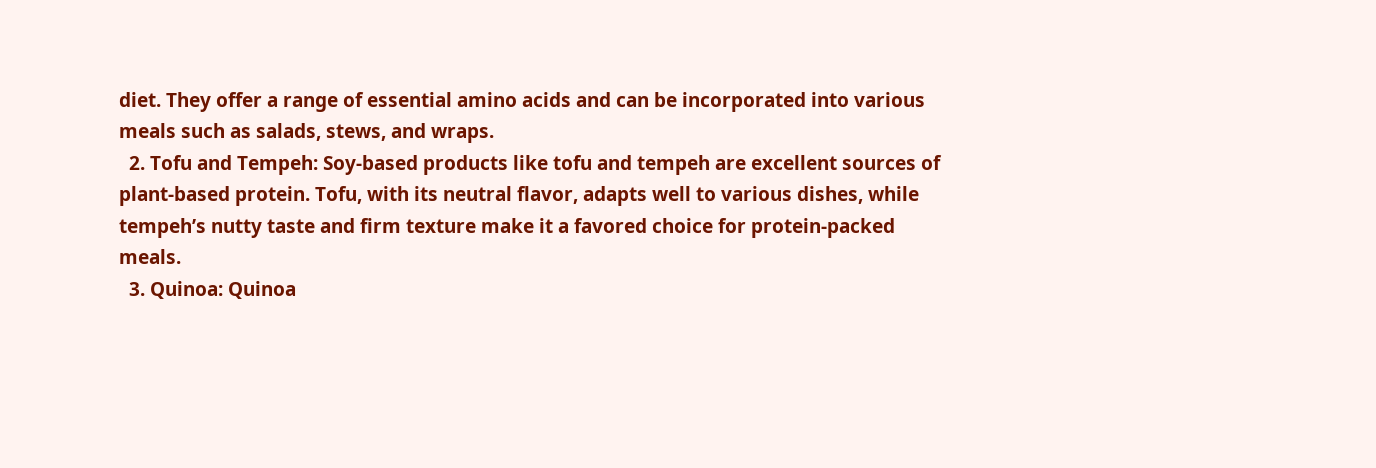diet. They offer a range of essential amino acids and can be incorporated into various meals such as salads, stews, and wraps.
  2. Tofu and Tempeh: Soy-based products like tofu and tempeh are excellent sources of plant-based protein. Tofu, with its neutral flavor, adapts well to various dishes, while tempeh’s nutty taste and firm texture make it a favored choice for protein-packed meals.
  3. Quinoa: Quinoa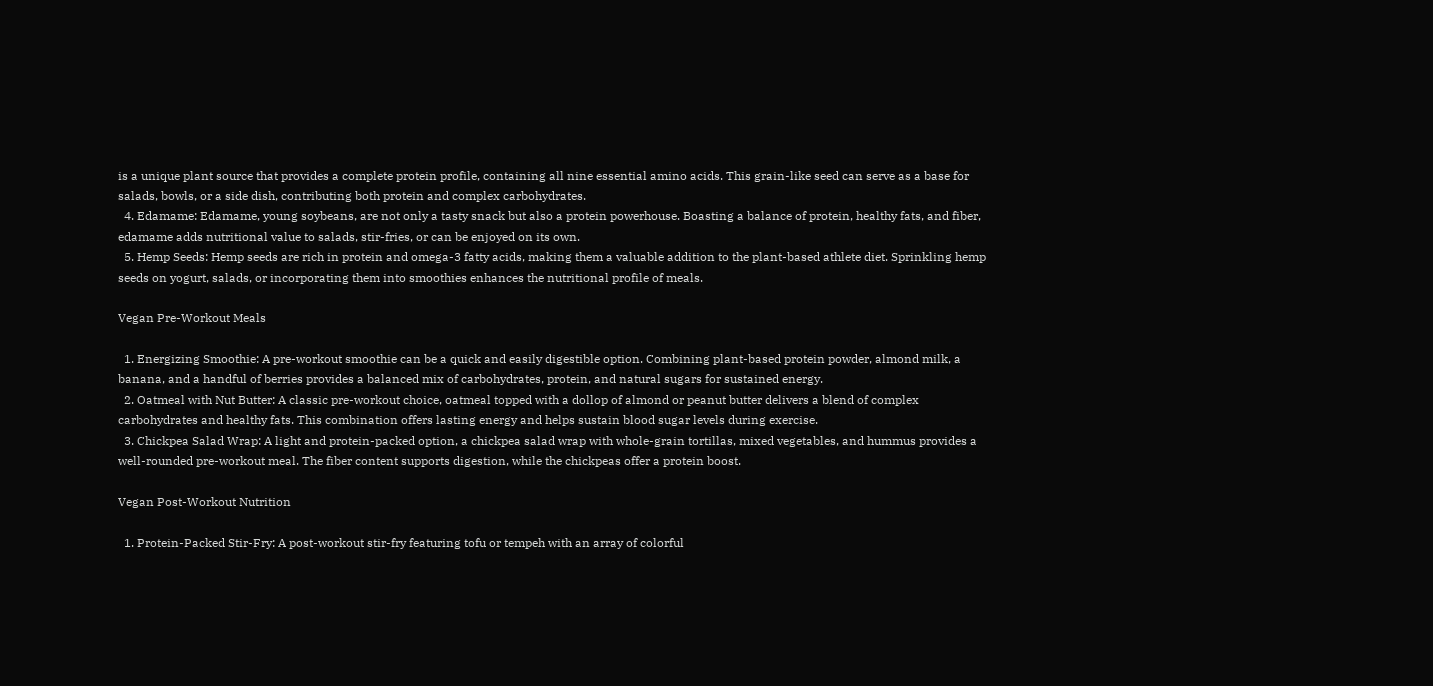is a unique plant source that provides a complete protein profile, containing all nine essential amino acids. This grain-like seed can serve as a base for salads, bowls, or a side dish, contributing both protein and complex carbohydrates.
  4. Edamame: Edamame, young soybeans, are not only a tasty snack but also a protein powerhouse. Boasting a balance of protein, healthy fats, and fiber, edamame adds nutritional value to salads, stir-fries, or can be enjoyed on its own.
  5. Hemp Seeds: Hemp seeds are rich in protein and omega-3 fatty acids, making them a valuable addition to the plant-based athlete diet. Sprinkling hemp seeds on yogurt, salads, or incorporating them into smoothies enhances the nutritional profile of meals.

Vegan Pre-Workout Meals

  1. Energizing Smoothie: A pre-workout smoothie can be a quick and easily digestible option. Combining plant-based protein powder, almond milk, a banana, and a handful of berries provides a balanced mix of carbohydrates, protein, and natural sugars for sustained energy.
  2. Oatmeal with Nut Butter: A classic pre-workout choice, oatmeal topped with a dollop of almond or peanut butter delivers a blend of complex carbohydrates and healthy fats. This combination offers lasting energy and helps sustain blood sugar levels during exercise.
  3. Chickpea Salad Wrap: A light and protein-packed option, a chickpea salad wrap with whole-grain tortillas, mixed vegetables, and hummus provides a well-rounded pre-workout meal. The fiber content supports digestion, while the chickpeas offer a protein boost.

Vegan Post-Workout Nutrition

  1. Protein-Packed Stir-Fry: A post-workout stir-fry featuring tofu or tempeh with an array of colorful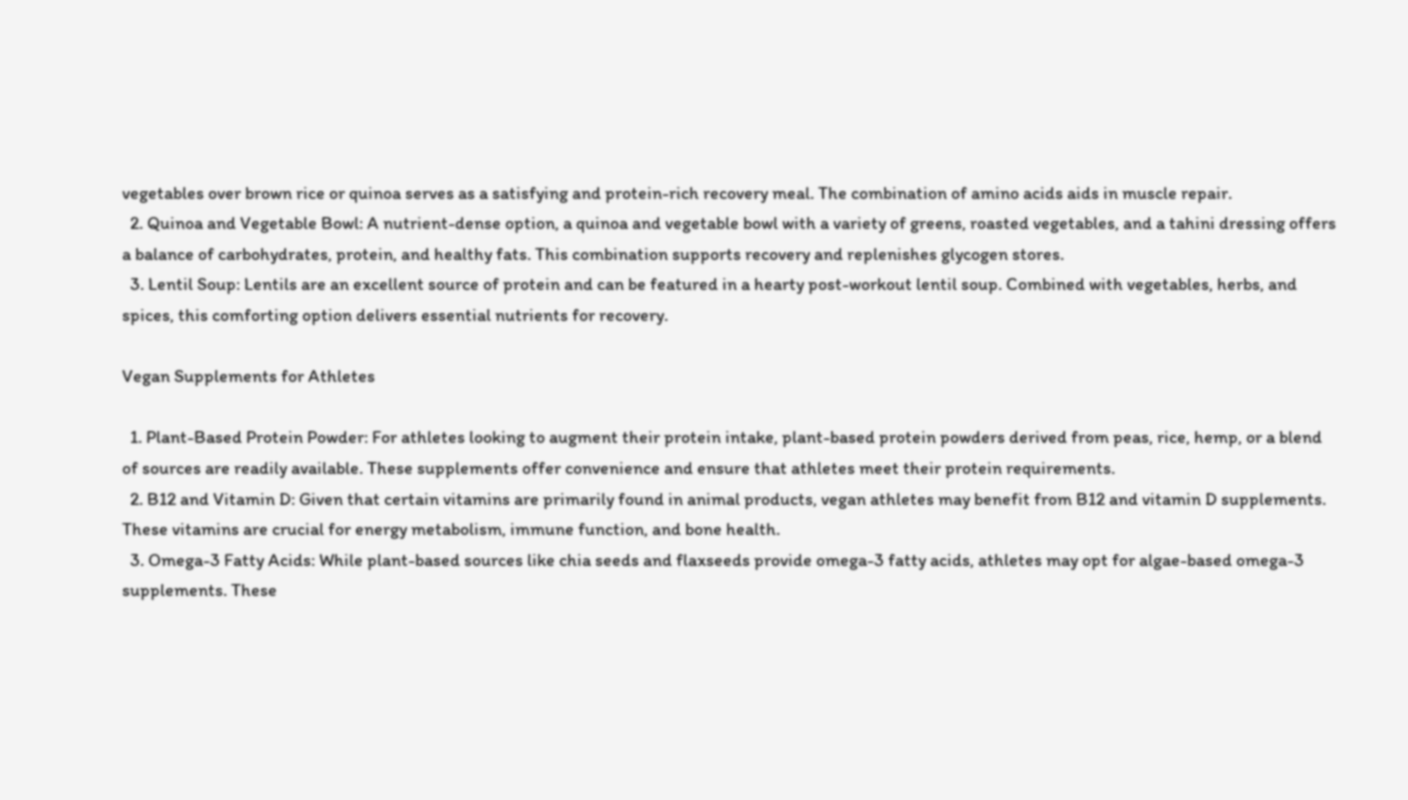vegetables over brown rice or quinoa serves as a satisfying and protein-rich recovery meal. The combination of amino acids aids in muscle repair.
  2. Quinoa and Vegetable Bowl: A nutrient-dense option, a quinoa and vegetable bowl with a variety of greens, roasted vegetables, and a tahini dressing offers a balance of carbohydrates, protein, and healthy fats. This combination supports recovery and replenishes glycogen stores.
  3. Lentil Soup: Lentils are an excellent source of protein and can be featured in a hearty post-workout lentil soup. Combined with vegetables, herbs, and spices, this comforting option delivers essential nutrients for recovery.

Vegan Supplements for Athletes

  1. Plant-Based Protein Powder: For athletes looking to augment their protein intake, plant-based protein powders derived from peas, rice, hemp, or a blend of sources are readily available. These supplements offer convenience and ensure that athletes meet their protein requirements.
  2. B12 and Vitamin D: Given that certain vitamins are primarily found in animal products, vegan athletes may benefit from B12 and vitamin D supplements. These vitamins are crucial for energy metabolism, immune function, and bone health.
  3. Omega-3 Fatty Acids: While plant-based sources like chia seeds and flaxseeds provide omega-3 fatty acids, athletes may opt for algae-based omega-3 supplements. These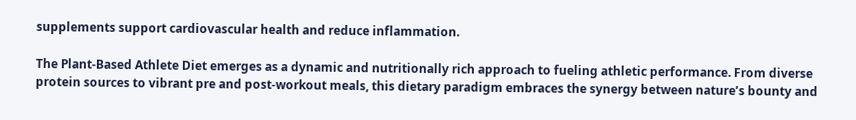supplements support cardiovascular health and reduce inflammation.

The Plant-Based Athlete Diet emerges as a dynamic and nutritionally rich approach to fueling athletic performance. From diverse protein sources to vibrant pre and post-workout meals, this dietary paradigm embraces the synergy between nature’s bounty and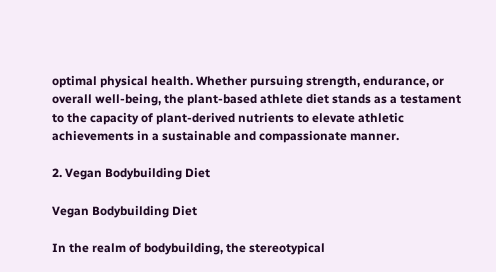optimal physical health. Whether pursuing strength, endurance, or overall well-being, the plant-based athlete diet stands as a testament to the capacity of plant-derived nutrients to elevate athletic achievements in a sustainable and compassionate manner.

2. Vegan Bodybuilding Diet

Vegan Bodybuilding Diet

In the realm of bodybuilding, the stereotypical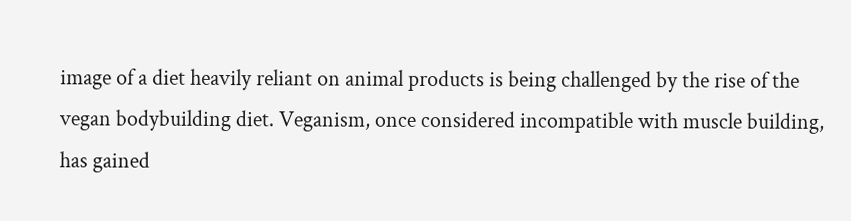image of a diet heavily reliant on animal products is being challenged by the rise of the vegan bodybuilding diet. Veganism, once considered incompatible with muscle building, has gained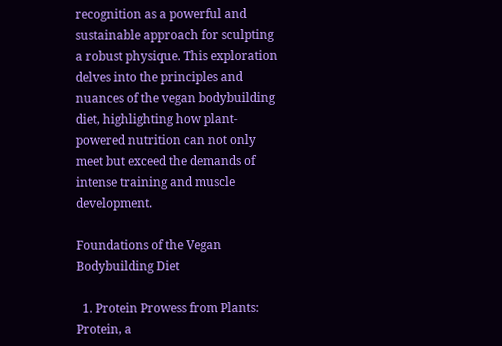recognition as a powerful and sustainable approach for sculpting a robust physique. This exploration delves into the principles and nuances of the vegan bodybuilding diet, highlighting how plant-powered nutrition can not only meet but exceed the demands of intense training and muscle development.

Foundations of the Vegan Bodybuilding Diet

  1. Protein Prowess from Plants: Protein, a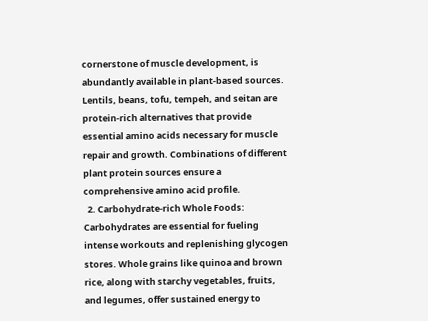cornerstone of muscle development, is abundantly available in plant-based sources. Lentils, beans, tofu, tempeh, and seitan are protein-rich alternatives that provide essential amino acids necessary for muscle repair and growth. Combinations of different plant protein sources ensure a comprehensive amino acid profile.
  2. Carbohydrate-rich Whole Foods: Carbohydrates are essential for fueling intense workouts and replenishing glycogen stores. Whole grains like quinoa and brown rice, along with starchy vegetables, fruits, and legumes, offer sustained energy to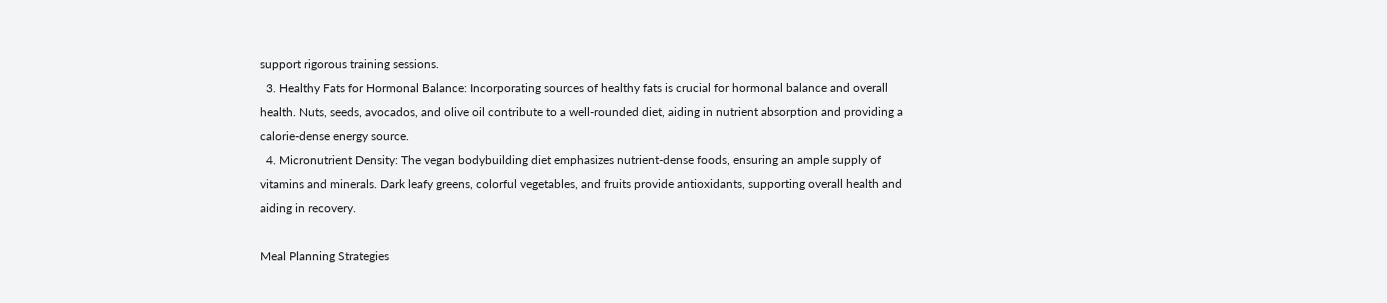support rigorous training sessions.
  3. Healthy Fats for Hormonal Balance: Incorporating sources of healthy fats is crucial for hormonal balance and overall health. Nuts, seeds, avocados, and olive oil contribute to a well-rounded diet, aiding in nutrient absorption and providing a calorie-dense energy source.
  4. Micronutrient Density: The vegan bodybuilding diet emphasizes nutrient-dense foods, ensuring an ample supply of vitamins and minerals. Dark leafy greens, colorful vegetables, and fruits provide antioxidants, supporting overall health and aiding in recovery.

Meal Planning Strategies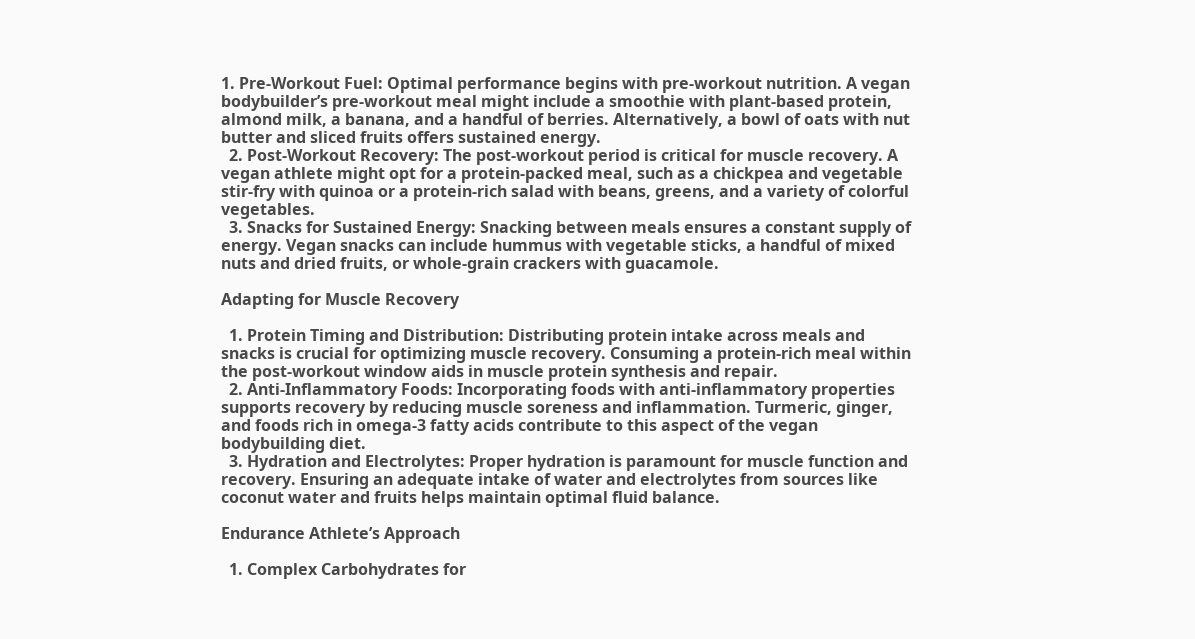1. Pre-Workout Fuel: Optimal performance begins with pre-workout nutrition. A vegan bodybuilder’s pre-workout meal might include a smoothie with plant-based protein, almond milk, a banana, and a handful of berries. Alternatively, a bowl of oats with nut butter and sliced fruits offers sustained energy.
  2. Post-Workout Recovery: The post-workout period is critical for muscle recovery. A vegan athlete might opt for a protein-packed meal, such as a chickpea and vegetable stir-fry with quinoa or a protein-rich salad with beans, greens, and a variety of colorful vegetables.
  3. Snacks for Sustained Energy: Snacking between meals ensures a constant supply of energy. Vegan snacks can include hummus with vegetable sticks, a handful of mixed nuts and dried fruits, or whole-grain crackers with guacamole.

Adapting for Muscle Recovery

  1. Protein Timing and Distribution: Distributing protein intake across meals and snacks is crucial for optimizing muscle recovery. Consuming a protein-rich meal within the post-workout window aids in muscle protein synthesis and repair.
  2. Anti-Inflammatory Foods: Incorporating foods with anti-inflammatory properties supports recovery by reducing muscle soreness and inflammation. Turmeric, ginger, and foods rich in omega-3 fatty acids contribute to this aspect of the vegan bodybuilding diet.
  3. Hydration and Electrolytes: Proper hydration is paramount for muscle function and recovery. Ensuring an adequate intake of water and electrolytes from sources like coconut water and fruits helps maintain optimal fluid balance.

Endurance Athlete’s Approach

  1. Complex Carbohydrates for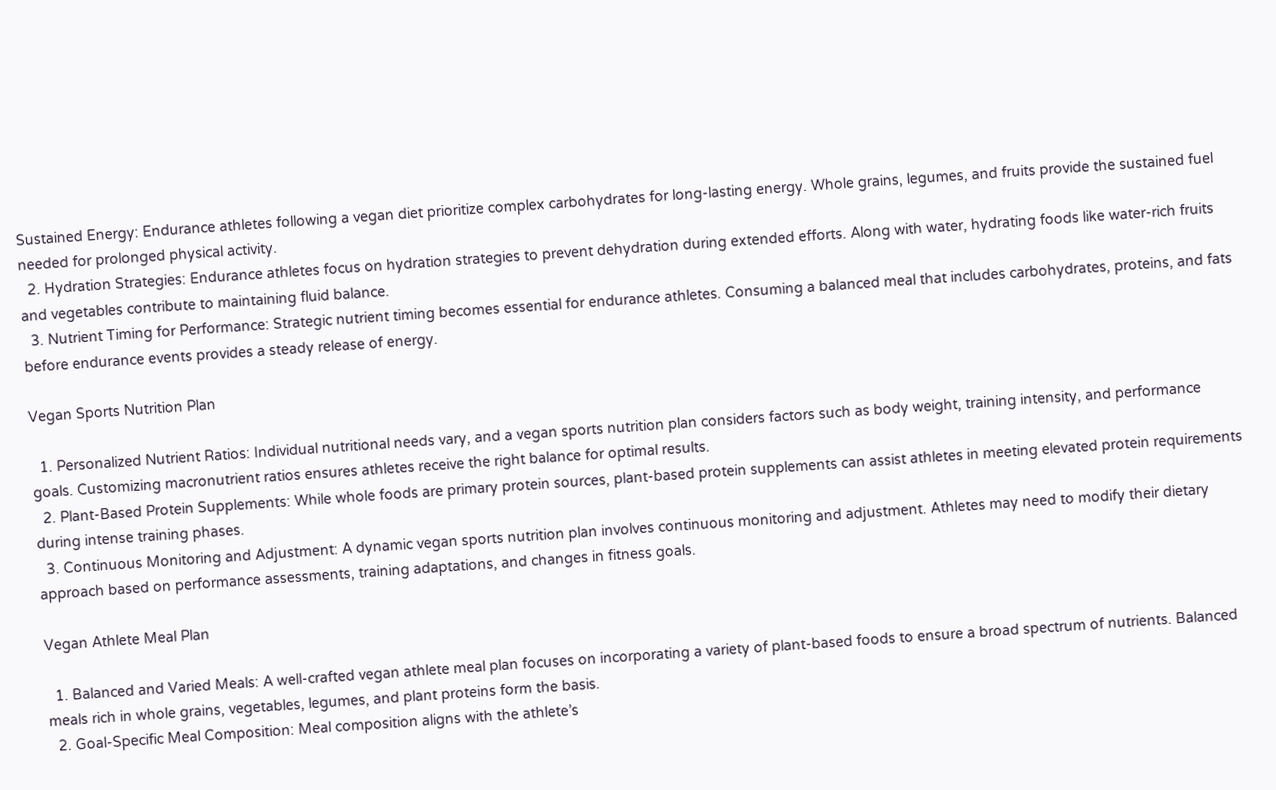Sustained Energy: Endurance athletes following a vegan diet prioritize complex carbohydrates for long-lasting energy. Whole grains, legumes, and fruits provide the sustained fuel needed for prolonged physical activity.
  2. Hydration Strategies: Endurance athletes focus on hydration strategies to prevent dehydration during extended efforts. Along with water, hydrating foods like water-rich fruits and vegetables contribute to maintaining fluid balance.
  3. Nutrient Timing for Performance: Strategic nutrient timing becomes essential for endurance athletes. Consuming a balanced meal that includes carbohydrates, proteins, and fats before endurance events provides a steady release of energy.

Vegan Sports Nutrition Plan

  1. Personalized Nutrient Ratios: Individual nutritional needs vary, and a vegan sports nutrition plan considers factors such as body weight, training intensity, and performance goals. Customizing macronutrient ratios ensures athletes receive the right balance for optimal results.
  2. Plant-Based Protein Supplements: While whole foods are primary protein sources, plant-based protein supplements can assist athletes in meeting elevated protein requirements during intense training phases.
  3. Continuous Monitoring and Adjustment: A dynamic vegan sports nutrition plan involves continuous monitoring and adjustment. Athletes may need to modify their dietary approach based on performance assessments, training adaptations, and changes in fitness goals.

Vegan Athlete Meal Plan

  1. Balanced and Varied Meals: A well-crafted vegan athlete meal plan focuses on incorporating a variety of plant-based foods to ensure a broad spectrum of nutrients. Balanced meals rich in whole grains, vegetables, legumes, and plant proteins form the basis.
  2. Goal-Specific Meal Composition: Meal composition aligns with the athlete’s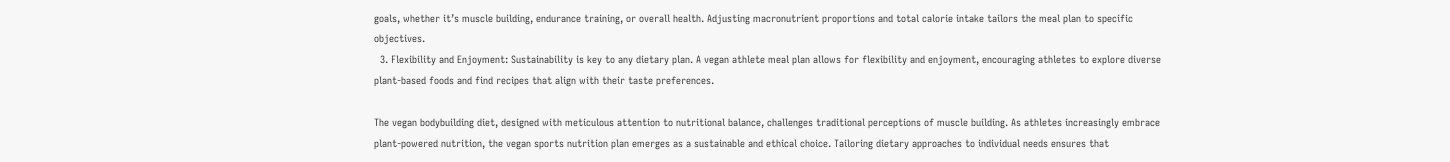goals, whether it’s muscle building, endurance training, or overall health. Adjusting macronutrient proportions and total calorie intake tailors the meal plan to specific objectives.
  3. Flexibility and Enjoyment: Sustainability is key to any dietary plan. A vegan athlete meal plan allows for flexibility and enjoyment, encouraging athletes to explore diverse plant-based foods and find recipes that align with their taste preferences.

The vegan bodybuilding diet, designed with meticulous attention to nutritional balance, challenges traditional perceptions of muscle building. As athletes increasingly embrace plant-powered nutrition, the vegan sports nutrition plan emerges as a sustainable and ethical choice. Tailoring dietary approaches to individual needs ensures that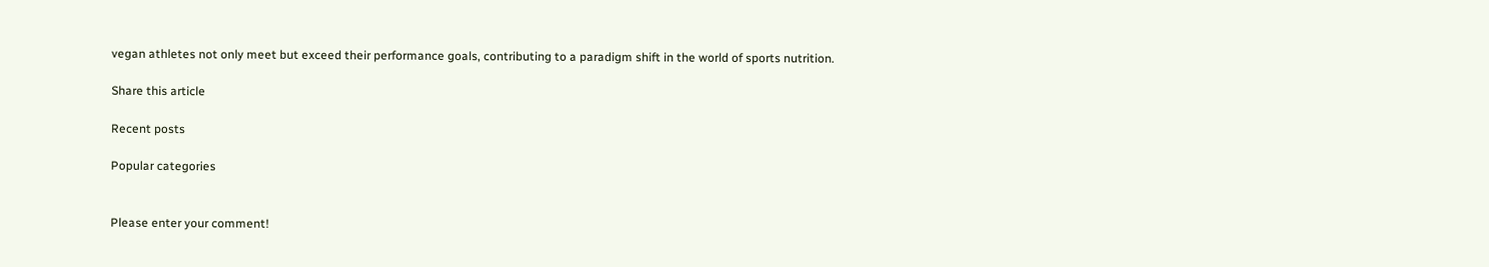vegan athletes not only meet but exceed their performance goals, contributing to a paradigm shift in the world of sports nutrition.

Share this article

Recent posts

Popular categories


Please enter your comment!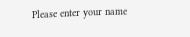Please enter your name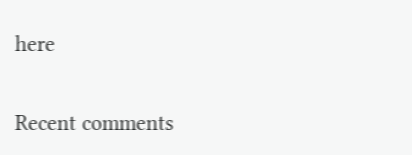here

Recent comments